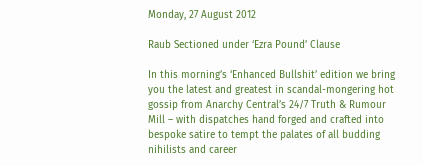Monday, 27 August 2012

Raub Sectioned under ‘Ezra Pound’ Clause

In this morning’s ‘Enhanced Bullshit’ edition we bring you the latest and greatest in scandal-mongering hot gossip from Anarchy Central’s 24/7 Truth & Rumour Mill – with dispatches hand forged and crafted into bespoke satire to tempt the palates of all budding nihilists and career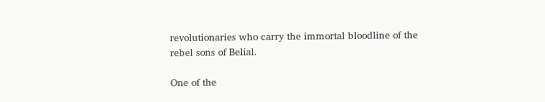revolutionaries who carry the immortal bloodline of the rebel sons of Belial.

One of the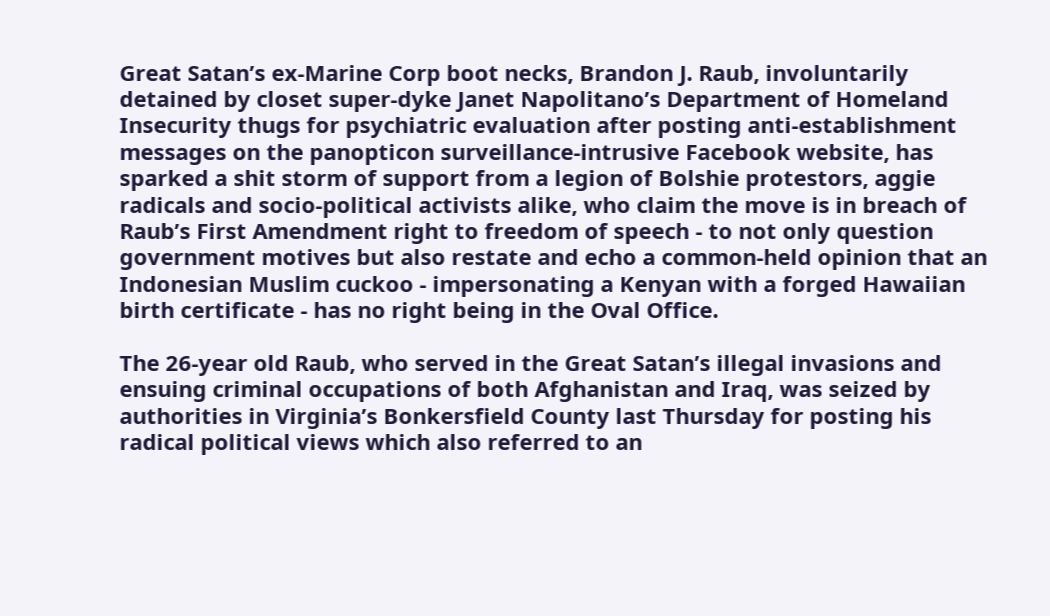Great Satan’s ex-Marine Corp boot necks, Brandon J. Raub, involuntarily detained by closet super-dyke Janet Napolitano’s Department of Homeland Insecurity thugs for psychiatric evaluation after posting anti-establishment messages on the panopticon surveillance-intrusive Facebook website, has sparked a shit storm of support from a legion of Bolshie protestors, aggie radicals and socio-political activists alike, who claim the move is in breach of Raub’s First Amendment right to freedom of speech - to not only question government motives but also restate and echo a common-held opinion that an Indonesian Muslim cuckoo - impersonating a Kenyan with a forged Hawaiian birth certificate - has no right being in the Oval Office.

The 26-year old Raub, who served in the Great Satan’s illegal invasions and ensuing criminal occupations of both Afghanistan and Iraq, was seized by authorities in Virginia’s Bonkersfield County last Thursday for posting his radical political views which also referred to an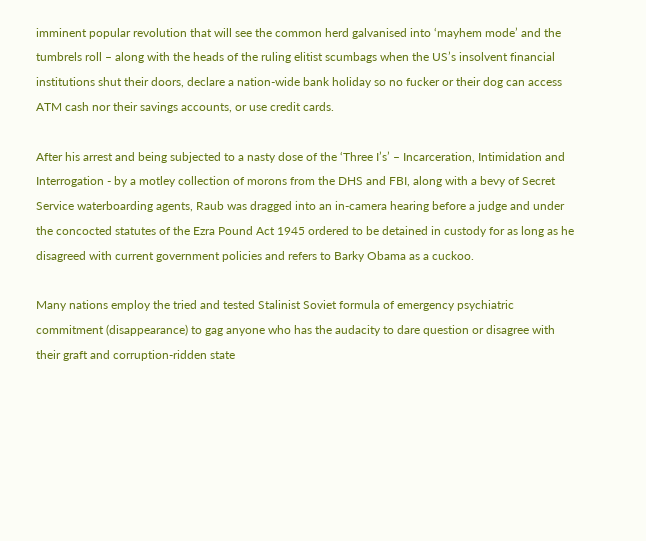imminent popular revolution that will see the common herd galvanised into ‘mayhem mode’ and the tumbrels roll – along with the heads of the ruling elitist scumbags when the US’s insolvent financial institutions shut their doors, declare a nation-wide bank holiday so no fucker or their dog can access ATM cash nor their savings accounts, or use credit cards.

After his arrest and being subjected to a nasty dose of the ‘Three I’s’ – Incarceration, Intimidation and Interrogation - by a motley collection of morons from the DHS and FBI, along with a bevy of Secret Service waterboarding agents, Raub was dragged into an in-camera hearing before a judge and under the concocted statutes of the Ezra Pound Act 1945 ordered to be detained in custody for as long as he disagreed with current government policies and refers to Barky Obama as a cuckoo.

Many nations employ the tried and tested Stalinist Soviet formula of emergency psychiatric commitment (disappearance) to gag anyone who has the audacity to dare question or disagree with their graft and corruption-ridden state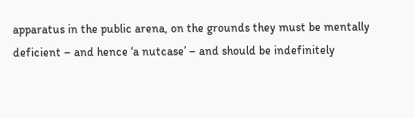apparatus in the public arena, on the grounds they must be mentally deficient – and hence ‘a nutcase’ – and should be indefinitely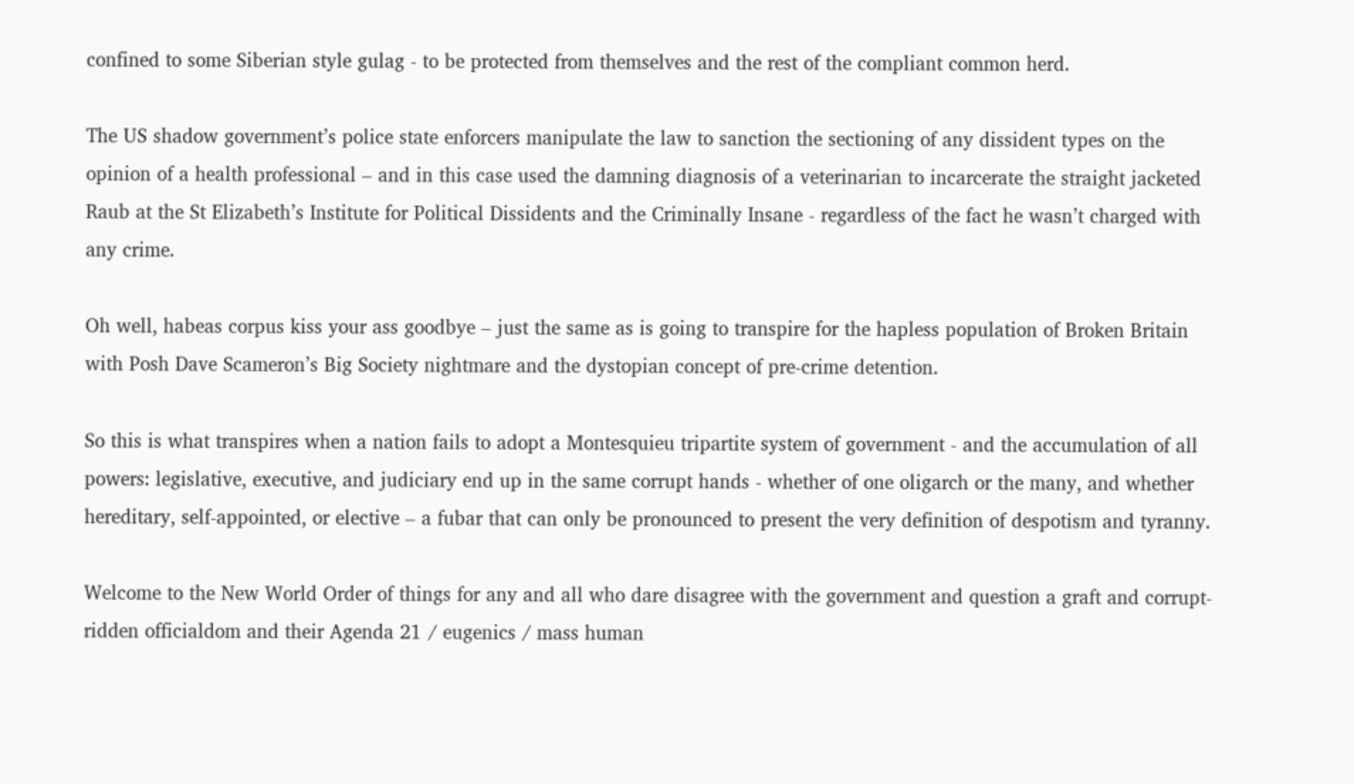confined to some Siberian style gulag - to be protected from themselves and the rest of the compliant common herd.

The US shadow government’s police state enforcers manipulate the law to sanction the sectioning of any dissident types on the opinion of a health professional – and in this case used the damning diagnosis of a veterinarian to incarcerate the straight jacketed Raub at the St Elizabeth’s Institute for Political Dissidents and the Criminally Insane - regardless of the fact he wasn’t charged with any crime.

Oh well, habeas corpus kiss your ass goodbye – just the same as is going to transpire for the hapless population of Broken Britain with Posh Dave Scameron’s Big Society nightmare and the dystopian concept of pre-crime detention.

So this is what transpires when a nation fails to adopt a Montesquieu tripartite system of government - and the accumulation of all powers: legislative, executive, and judiciary end up in the same corrupt hands - whether of one oligarch or the many, and whether hereditary, self-appointed, or elective – a fubar that can only be pronounced to present the very definition of despotism and tyranny.

Welcome to the New World Order of things for any and all who dare disagree with the government and question a graft and corrupt-ridden officialdom and their Agenda 21 / eugenics / mass human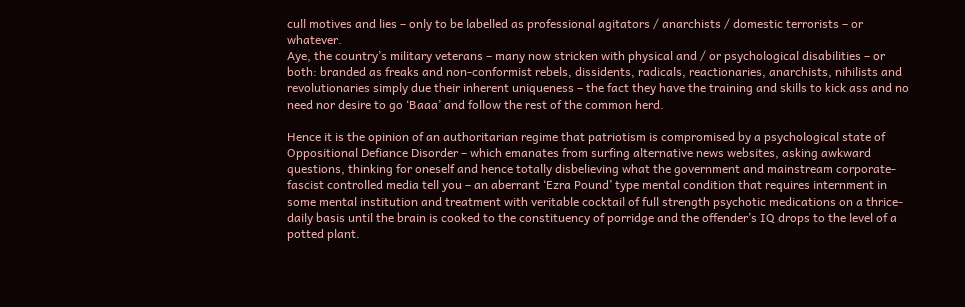cull motives and lies – only to be labelled as professional agitators / anarchists / domestic terrorists – or whatever.
Aye, the country’s military veterans – many now stricken with physical and / or psychological disabilities – or both: branded as freaks and non-conformist rebels, dissidents, radicals, reactionaries, anarchists, nihilists and revolutionaries simply due their inherent uniqueness – the fact they have the training and skills to kick ass and no need nor desire to go ‘Baaa’ and follow the rest of the common herd.

Hence it is the opinion of an authoritarian regime that patriotism is compromised by a psychological state of Oppositional Defiance Disorder – which emanates from surfing alternative news websites, asking awkward questions, thinking for oneself and hence totally disbelieving what the government and mainstream corporate-fascist controlled media tell you – an aberrant ‘Ezra Pound’ type mental condition that requires internment in some mental institution and treatment with veritable cocktail of full strength psychotic medications on a thrice-daily basis until the brain is cooked to the constituency of porridge and the offender’s IQ drops to the level of a potted plant.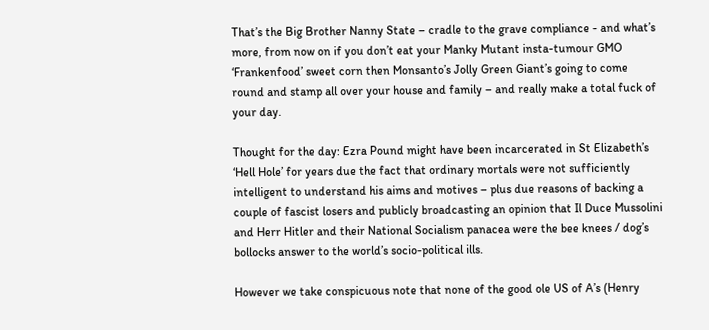That’s the Big Brother Nanny State – cradle to the grave compliance - and what’s more, from now on if you don’t eat your Manky Mutant insta-tumour GMO ‘Frankenfood’ sweet corn then Monsanto’s Jolly Green Giant’s going to come round and stamp all over your house and family – and really make a total fuck of your day.

Thought for the day: Ezra Pound might have been incarcerated in St Elizabeth’s ‘Hell Hole’ for years due the fact that ordinary mortals were not sufficiently intelligent to understand his aims and motives – plus due reasons of backing a couple of fascist losers and publicly broadcasting an opinion that Il Duce Mussolini and Herr Hitler and their National Socialism panacea were the bee knees / dog’s bollocks answer to the world’s socio-political ills.

However we take conspicuous note that none of the good ole US of A’s (Henry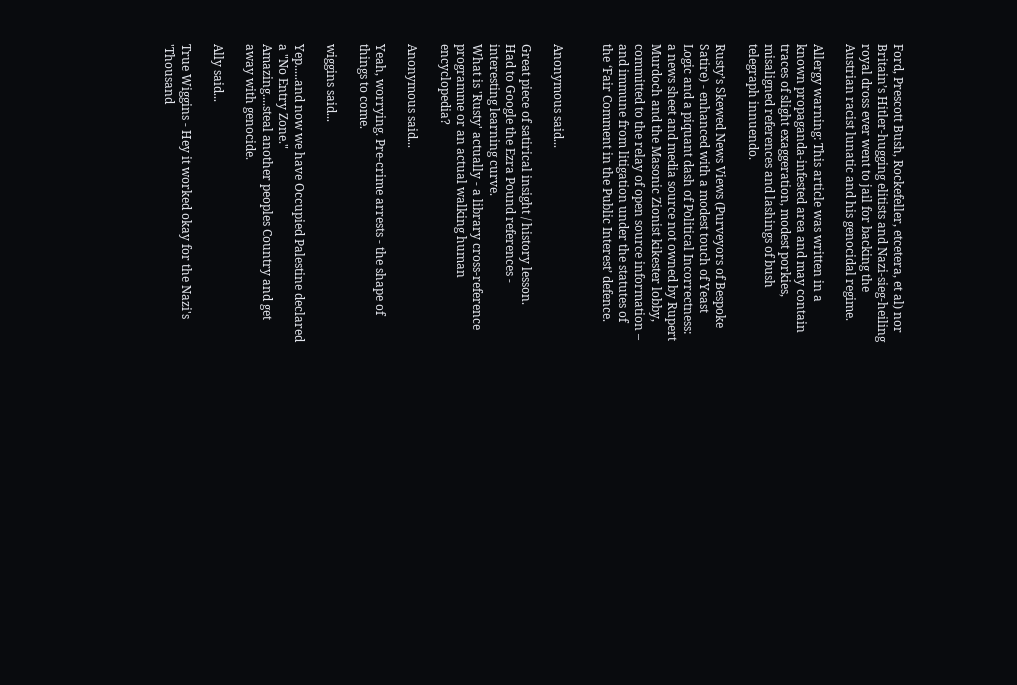Ford, Prescott Bush, Rockefeller, etcetera, et al) nor Britain’s Hitler-hugging elitists and Nazi-sieg-heiling royal dross ever went to jail for backing the Austrian racist lunatic and his genocidal regime.

Allergy warning: This article was written in a known propaganda-infested area and may contain traces of slight exaggeration, modest porkies, misaligned references and lashings of bush telegraph innuendo.

Rusty’s Skewed News Views (Purveyors of Bespoke Satire) - enhanced with a modest touch of Yeast Logic and a piquant dash of Political Incorrectness: a news sheet and media source not owned by Rupert Murdoch and the Masonic Zionist kikester lobby, committed to the relay of open source information – and immune from litigation under the statutes of the ‘Fair Comment in the Public Interest’ defence.


Anonymous said...

Great piece of satirical insight / history lesson.
Had to Google the Ezra Pound references - interesting learning curve.
What is 'Rusty' actually - a library cross-reference programme or an actual walking human encyclopedia?

Anonymous said...

Yeah, worrying. Pre-crime arrests - the shape of things to come.

wiggins said...

Yep.....and now we have Occupied Palestine declared a "No Entry Zone."
Amazing....steal another peoples Country and get away with genocide.

Ally said...

True Wiggins - Hey it worked okay for the Nazi's 'Thousand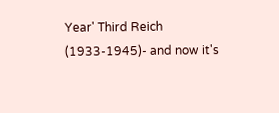Year' Third Reich (1933-1945)- and now it's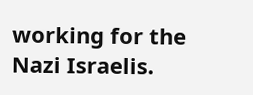working for the Nazi Israelis.